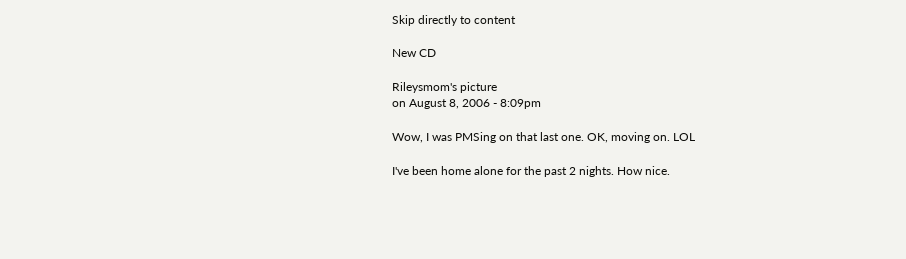Skip directly to content

New CD

Rileysmom's picture
on August 8, 2006 - 8:09pm

Wow, I was PMSing on that last one. OK, moving on. LOL

I've been home alone for the past 2 nights. How nice.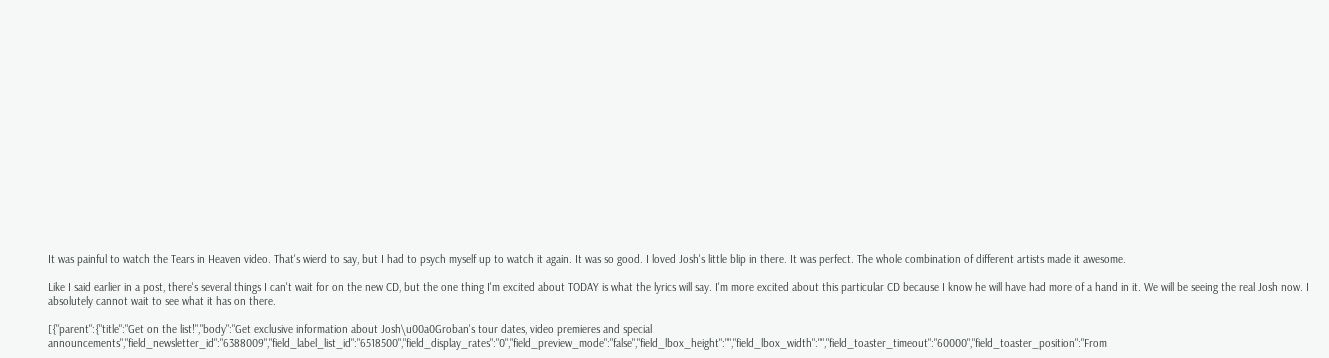It was painful to watch the Tears in Heaven video. That's wierd to say, but I had to psych myself up to watch it again. It was so good. I loved Josh's little blip in there. It was perfect. The whole combination of different artists made it awesome.

Like I said earlier in a post, there's several things I can't wait for on the new CD, but the one thing I'm excited about TODAY is what the lyrics will say. I'm more excited about this particular CD because I know he will have had more of a hand in it. We will be seeing the real Josh now. I absolutely cannot wait to see what it has on there.

[{"parent":{"title":"Get on the list!","body":"Get exclusive information about Josh\u00a0Groban's tour dates, video premieres and special announcements","field_newsletter_id":"6388009","field_label_list_id":"6518500","field_display_rates":"0","field_preview_mode":"false","field_lbox_height":"","field_lbox_width":"","field_toaster_timeout":"60000","field_toaster_position":"From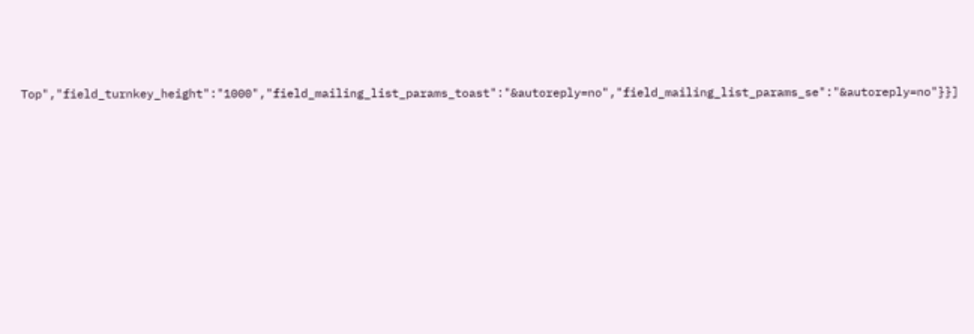Top","field_turnkey_height":"1000","field_mailing_list_params_toast":"&autoreply=no","field_mailing_list_params_se":"&autoreply=no"}}]